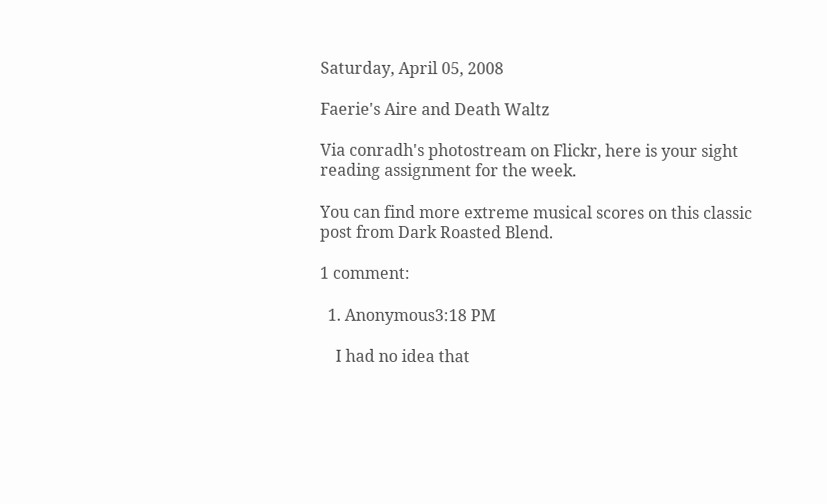Saturday, April 05, 2008

Faerie's Aire and Death Waltz

Via conradh's photostream on Flickr, here is your sight reading assignment for the week.

You can find more extreme musical scores on this classic post from Dark Roasted Blend.

1 comment:

  1. Anonymous3:18 PM

    I had no idea that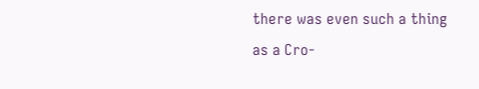there was even such a thing as a Cro-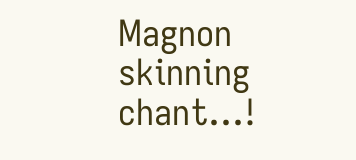Magnon skinning chant...!